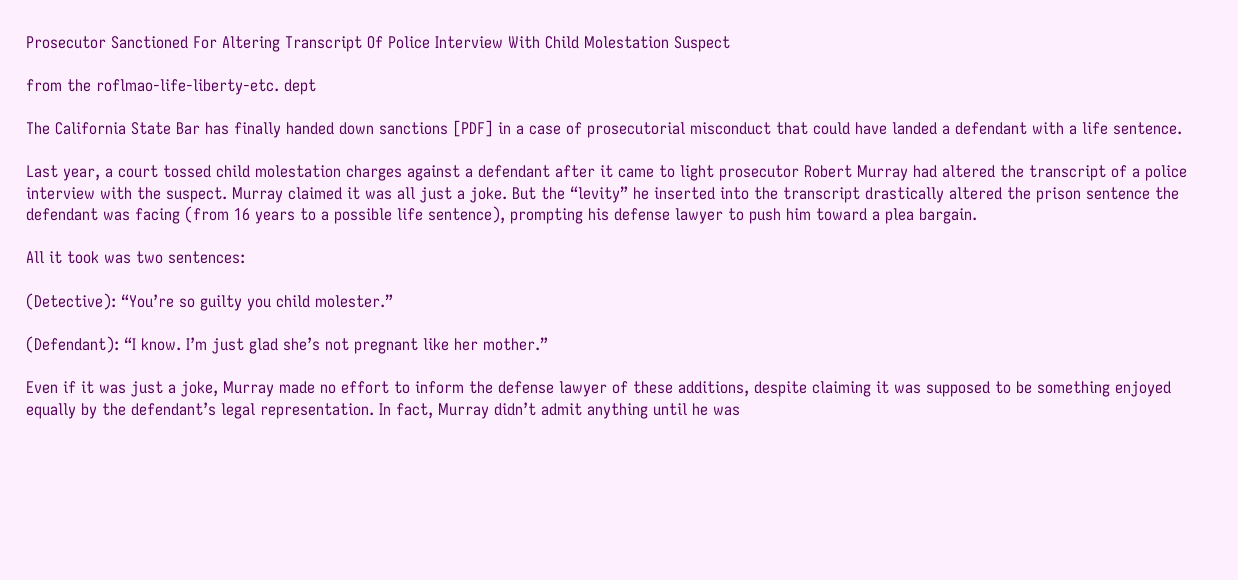Prosecutor Sanctioned For Altering Transcript Of Police Interview With Child Molestation Suspect

from the roflmao-life-liberty-etc. dept

The California State Bar has finally handed down sanctions [PDF] in a case of prosecutorial misconduct that could have landed a defendant with a life sentence.

Last year, a court tossed child molestation charges against a defendant after it came to light prosecutor Robert Murray had altered the transcript of a police interview with the suspect. Murray claimed it was all just a joke. But the “levity” he inserted into the transcript drastically altered the prison sentence the defendant was facing (from 16 years to a possible life sentence), prompting his defense lawyer to push him toward a plea bargain.

All it took was two sentences:

(Detective): “You’re so guilty you child molester.”

(Defendant): “I know. I’m just glad she’s not pregnant like her mother.”

Even if it was just a joke, Murray made no effort to inform the defense lawyer of these additions, despite claiming it was supposed to be something enjoyed equally by the defendant’s legal representation. In fact, Murray didn’t admit anything until he was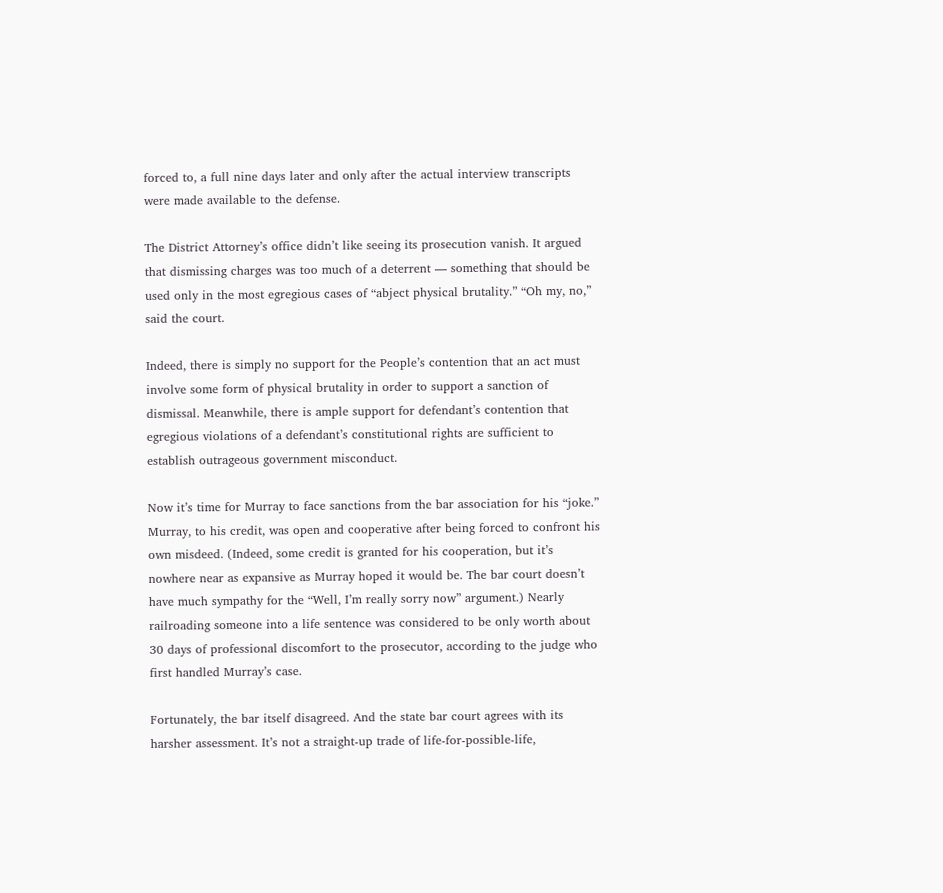forced to, a full nine days later and only after the actual interview transcripts were made available to the defense.

The District Attorney’s office didn’t like seeing its prosecution vanish. It argued that dismissing charges was too much of a deterrent — something that should be used only in the most egregious cases of “abject physical brutality.” “Oh my, no,” said the court.

Indeed, there is simply no support for the People’s contention that an act must involve some form of physical brutality in order to support a sanction of dismissal. Meanwhile, there is ample support for defendant’s contention that egregious violations of a defendant’s constitutional rights are sufficient to establish outrageous government misconduct.

Now it’s time for Murray to face sanctions from the bar association for his “joke.” Murray, to his credit, was open and cooperative after being forced to confront his own misdeed. (Indeed, some credit is granted for his cooperation, but it’s nowhere near as expansive as Murray hoped it would be. The bar court doesn’t have much sympathy for the “Well, I’m really sorry now” argument.) Nearly railroading someone into a life sentence was considered to be only worth about 30 days of professional discomfort to the prosecutor, according to the judge who first handled Murray’s case.

Fortunately, the bar itself disagreed. And the state bar court agrees with its harsher assessment. It’s not a straight-up trade of life-for-possible-life,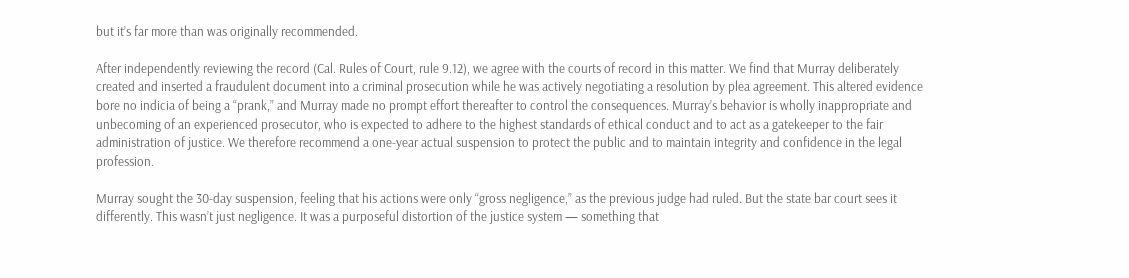but it’s far more than was originally recommended.

After independently reviewing the record (Cal. Rules of Court, rule 9.12), we agree with the courts of record in this matter. We find that Murray deliberately created and inserted a fraudulent document into a criminal prosecution while he was actively negotiating a resolution by plea agreement. This altered evidence bore no indicia of being a “prank,” and Murray made no prompt effort thereafter to control the consequences. Murray’s behavior is wholly inappropriate and unbecoming of an experienced prosecutor, who is expected to adhere to the highest standards of ethical conduct and to act as a gatekeeper to the fair administration of justice. We therefore recommend a one-year actual suspension to protect the public and to maintain integrity and confidence in the legal profession.

Murray sought the 30-day suspension, feeling that his actions were only “gross negligence,” as the previous judge had ruled. But the state bar court sees it differently. This wasn’t just negligence. It was a purposeful distortion of the justice system — something that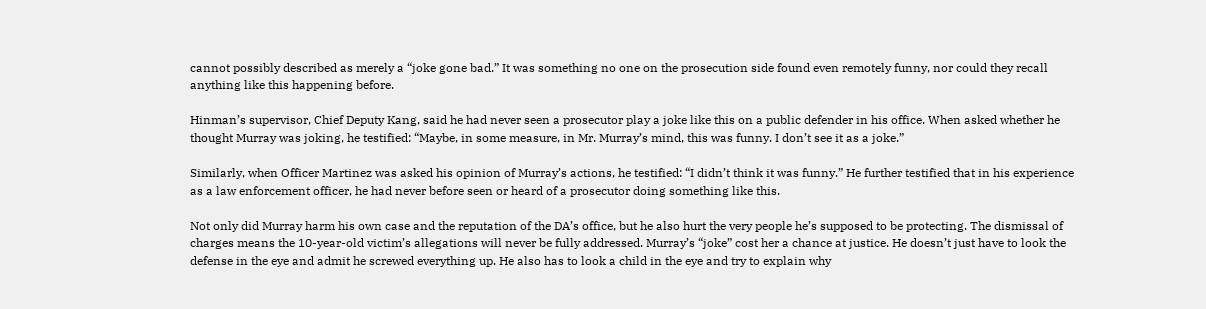cannot possibly described as merely a “joke gone bad.” It was something no one on the prosecution side found even remotely funny, nor could they recall anything like this happening before.

Hinman’s supervisor, Chief Deputy Kang, said he had never seen a prosecutor play a joke like this on a public defender in his office. When asked whether he thought Murray was joking, he testified: “Maybe, in some measure, in Mr. Murray’s mind, this was funny. I don’t see it as a joke.”

Similarly, when Officer Martinez was asked his opinion of Murray’s actions, he testified: “I didn’t think it was funny.” He further testified that in his experience as a law enforcement officer, he had never before seen or heard of a prosecutor doing something like this.

Not only did Murray harm his own case and the reputation of the DA’s office, but he also hurt the very people he’s supposed to be protecting. The dismissal of charges means the 10-year-old victim’s allegations will never be fully addressed. Murray’s “joke” cost her a chance at justice. He doesn’t just have to look the defense in the eye and admit he screwed everything up. He also has to look a child in the eye and try to explain why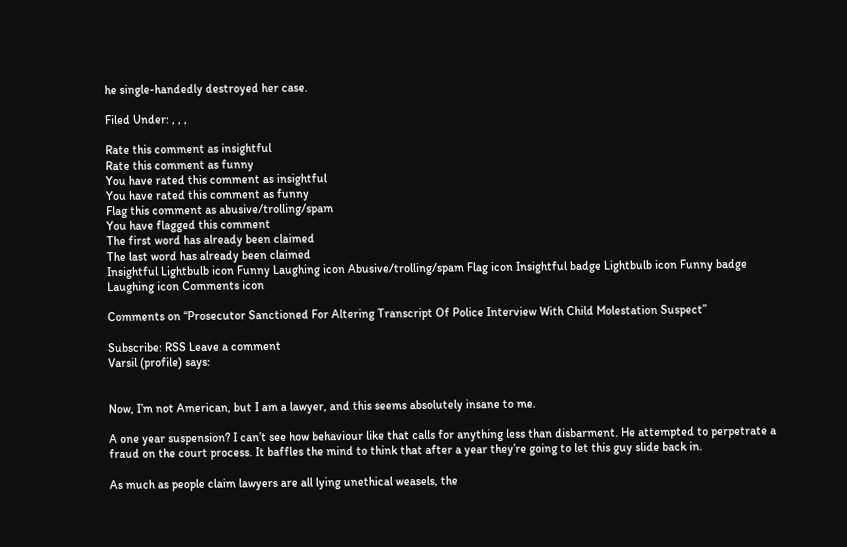he single-handedly destroyed her case.

Filed Under: , , ,

Rate this comment as insightful
Rate this comment as funny
You have rated this comment as insightful
You have rated this comment as funny
Flag this comment as abusive/trolling/spam
You have flagged this comment
The first word has already been claimed
The last word has already been claimed
Insightful Lightbulb icon Funny Laughing icon Abusive/trolling/spam Flag icon Insightful badge Lightbulb icon Funny badge Laughing icon Comments icon

Comments on “Prosecutor Sanctioned For Altering Transcript Of Police Interview With Child Molestation Suspect”

Subscribe: RSS Leave a comment
Varsil (profile) says:


Now, I’m not American, but I am a lawyer, and this seems absolutely insane to me.

A one year suspension? I can’t see how behaviour like that calls for anything less than disbarment. He attempted to perpetrate a fraud on the court process. It baffles the mind to think that after a year they’re going to let this guy slide back in.

As much as people claim lawyers are all lying unethical weasels, the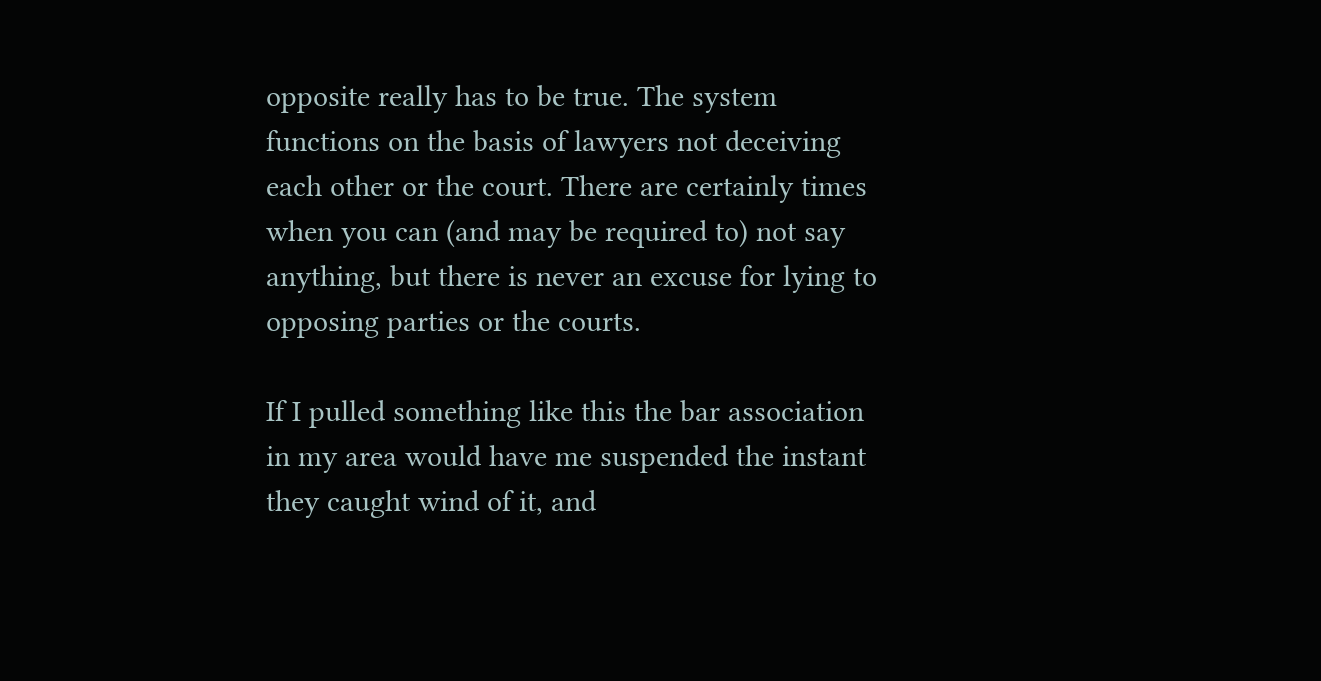opposite really has to be true. The system functions on the basis of lawyers not deceiving each other or the court. There are certainly times when you can (and may be required to) not say anything, but there is never an excuse for lying to opposing parties or the courts.

If I pulled something like this the bar association in my area would have me suspended the instant they caught wind of it, and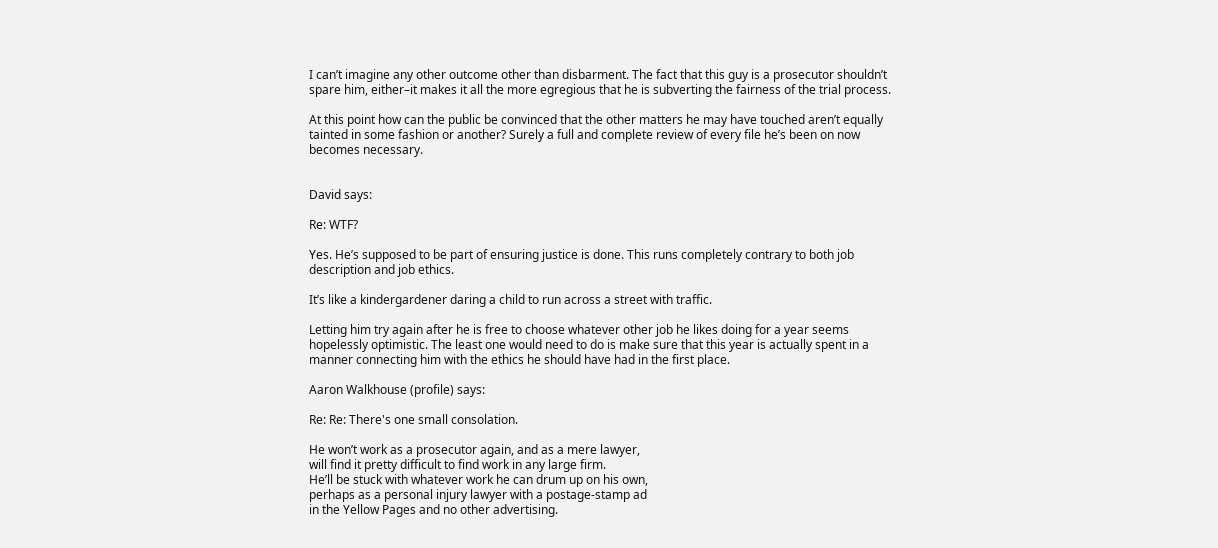I can’t imagine any other outcome other than disbarment. The fact that this guy is a prosecutor shouldn’t spare him, either–it makes it all the more egregious that he is subverting the fairness of the trial process.

At this point how can the public be convinced that the other matters he may have touched aren’t equally tainted in some fashion or another? Surely a full and complete review of every file he’s been on now becomes necessary.


David says:

Re: WTF?

Yes. He’s supposed to be part of ensuring justice is done. This runs completely contrary to both job description and job ethics.

It’s like a kindergardener daring a child to run across a street with traffic.

Letting him try again after he is free to choose whatever other job he likes doing for a year seems hopelessly optimistic. The least one would need to do is make sure that this year is actually spent in a manner connecting him with the ethics he should have had in the first place.

Aaron Walkhouse (profile) says:

Re: Re: There's one small consolation.

He won’t work as a prosecutor again, and as a mere lawyer,
will find it pretty difficult to find work in any large firm.
He’ll be stuck with whatever work he can drum up on his own,
perhaps as a personal injury lawyer with a postage-stamp ad
in the Yellow Pages and no other advertising.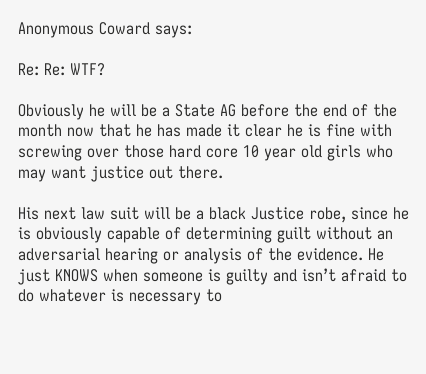Anonymous Coward says:

Re: Re: WTF?

Obviously he will be a State AG before the end of the month now that he has made it clear he is fine with screwing over those hard core 10 year old girls who may want justice out there.

His next law suit will be a black Justice robe, since he is obviously capable of determining guilt without an adversarial hearing or analysis of the evidence. He just KNOWS when someone is guilty and isn’t afraid to do whatever is necessary to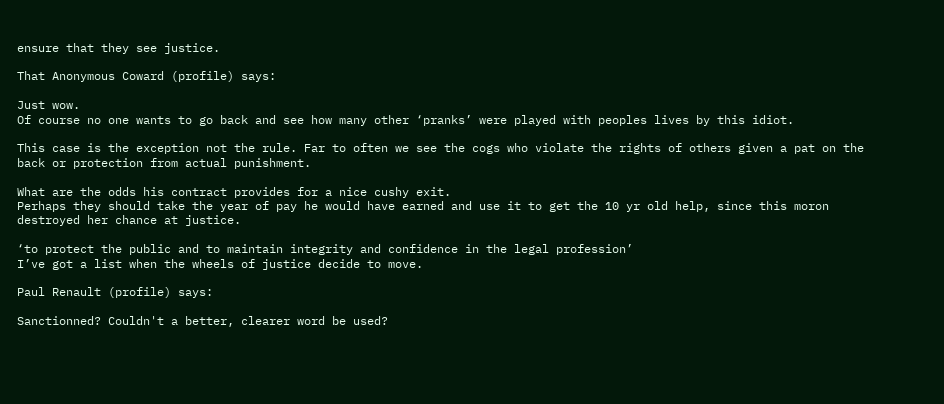ensure that they see justice.

That Anonymous Coward (profile) says:

Just wow.
Of course no one wants to go back and see how many other ‘pranks’ were played with peoples lives by this idiot.

This case is the exception not the rule. Far to often we see the cogs who violate the rights of others given a pat on the back or protection from actual punishment.

What are the odds his contract provides for a nice cushy exit.
Perhaps they should take the year of pay he would have earned and use it to get the 10 yr old help, since this moron destroyed her chance at justice.

‘to protect the public and to maintain integrity and confidence in the legal profession’
I’ve got a list when the wheels of justice decide to move.

Paul Renault (profile) says:

Sanctionned? Couldn't a better, clearer word be used?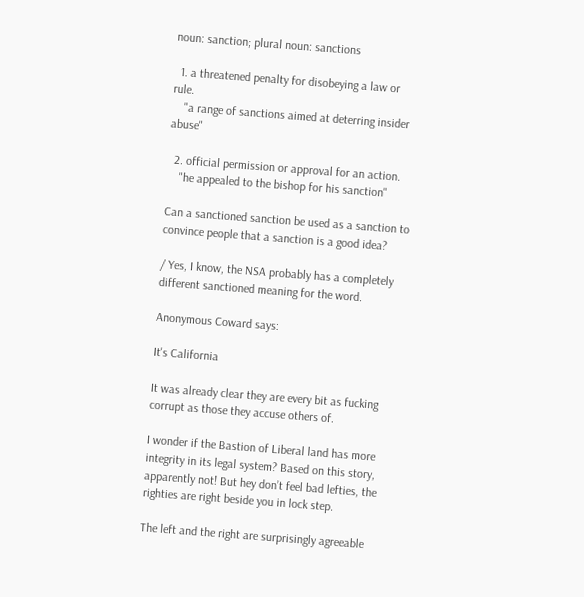noun: sanction; plural noun: sanctions

  1. a threatened penalty for disobeying a law or rule.
    "a range of sanctions aimed at deterring insider abuse"

  2. official permission or approval for an action.
    "he appealed to the bishop for his sanction"

Can a sanctioned sanction be used as a sanction to convince people that a sanction is a good idea?

/ Yes, I know, the NSA probably has a completely different sanctioned meaning for the word.

Anonymous Coward says:

It's California

It was already clear they are every bit as fucking corrupt as those they accuse others of.

I wonder if the Bastion of Liberal land has more integrity in its legal system? Based on this story, apparently not! But hey don’t feel bad lefties, the righties are right beside you in lock step.

The left and the right are surprisingly agreeable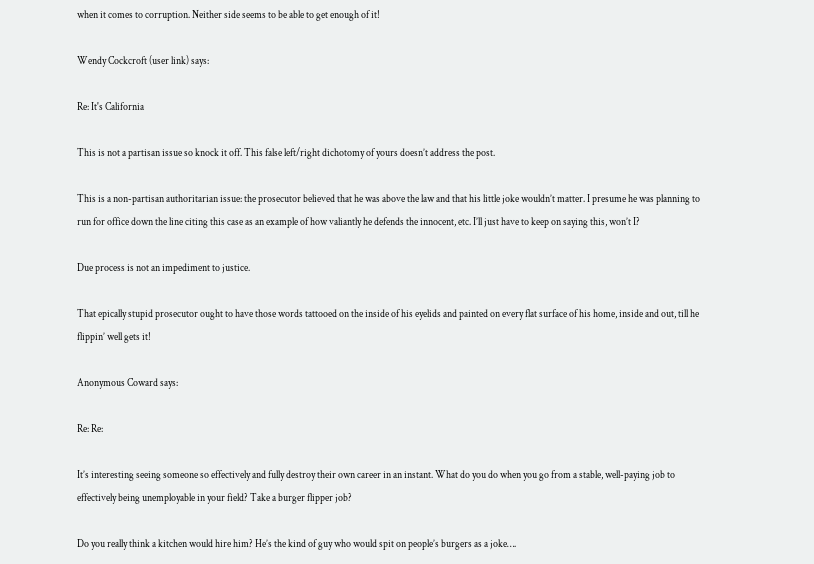when it comes to corruption. Neither side seems to be able to get enough of it!

Wendy Cockcroft (user link) says:

Re: It's California

This is not a partisan issue so knock it off. This false left/right dichotomy of yours doesn’t address the post.

This is a non-partisan authoritarian issue: the prosecutor believed that he was above the law and that his little joke wouldn’t matter. I presume he was planning to run for office down the line citing this case as an example of how valiantly he defends the innocent, etc. I’ll just have to keep on saying this, won’t I?

Due process is not an impediment to justice.

That epically stupid prosecutor ought to have those words tattooed on the inside of his eyelids and painted on every flat surface of his home, inside and out, till he flippin’ well gets it!

Anonymous Coward says:

Re: Re:

It’s interesting seeing someone so effectively and fully destroy their own career in an instant. What do you do when you go from a stable, well-paying job to effectively being unemployable in your field? Take a burger flipper job?

Do you really think a kitchen would hire him? He’s the kind of guy who would spit on people’s burgers as a joke….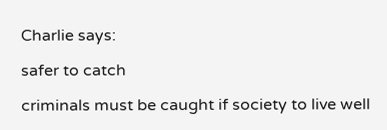Charlie says:

safer to catch

criminals must be caught if society to live well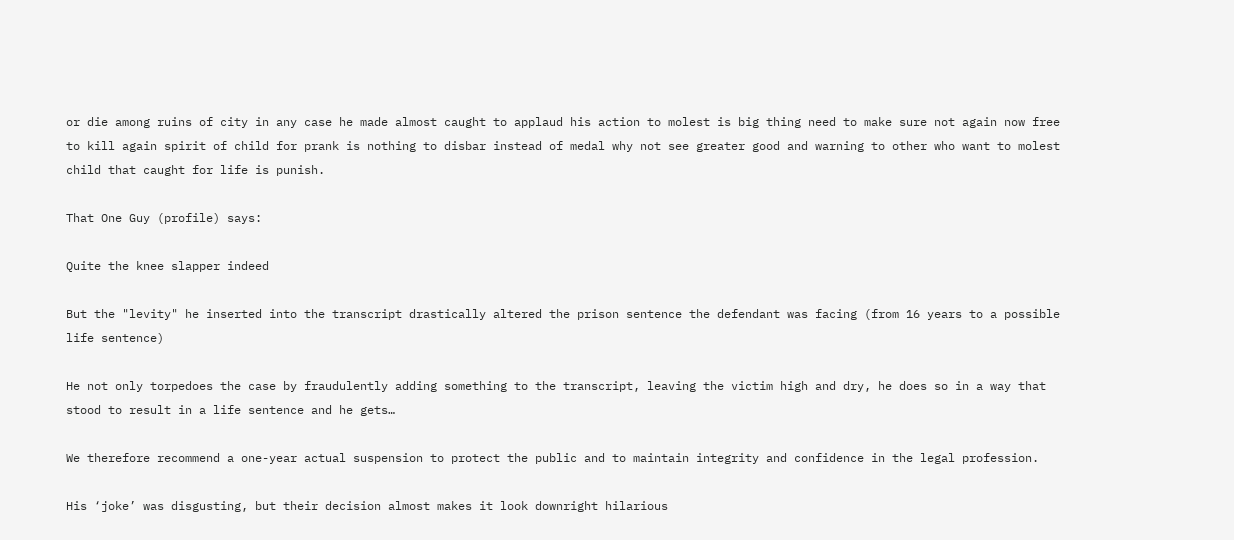or die among ruins of city in any case he made almost caught to applaud his action to molest is big thing need to make sure not again now free to kill again spirit of child for prank is nothing to disbar instead of medal why not see greater good and warning to other who want to molest child that caught for life is punish.

That One Guy (profile) says:

Quite the knee slapper indeed

But the "levity" he inserted into the transcript drastically altered the prison sentence the defendant was facing (from 16 years to a possible life sentence)

He not only torpedoes the case by fraudulently adding something to the transcript, leaving the victim high and dry, he does so in a way that stood to result in a life sentence and he gets…

We therefore recommend a one-year actual suspension to protect the public and to maintain integrity and confidence in the legal profession.

His ‘joke’ was disgusting, but their decision almost makes it look downright hilarious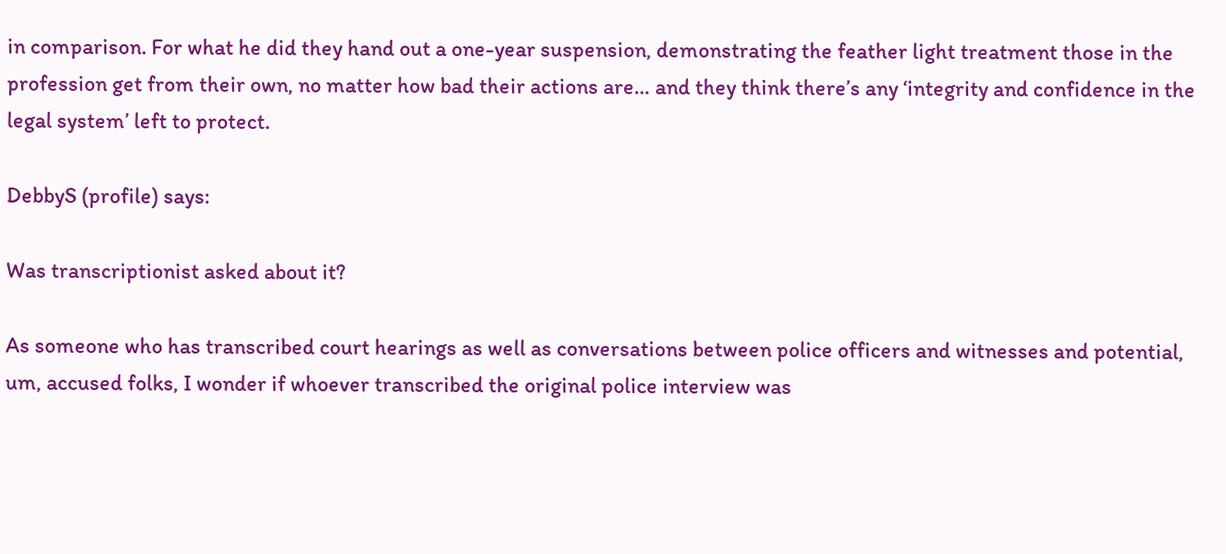in comparison. For what he did they hand out a one-year suspension, demonstrating the feather light treatment those in the profession get from their own, no matter how bad their actions are… and they think there’s any ‘integrity and confidence in the legal system’ left to protect.

DebbyS (profile) says:

Was transcriptionist asked about it?

As someone who has transcribed court hearings as well as conversations between police officers and witnesses and potential, um, accused folks, I wonder if whoever transcribed the original police interview was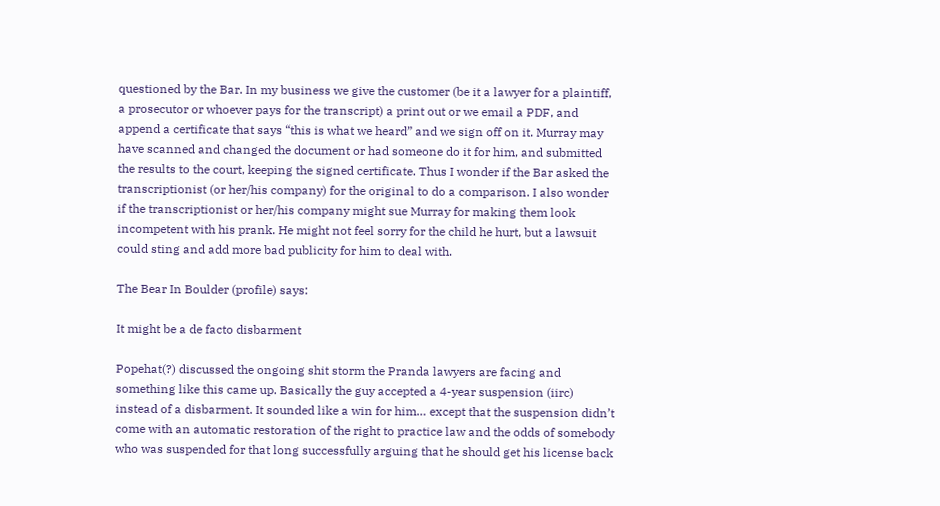questioned by the Bar. In my business we give the customer (be it a lawyer for a plaintiff, a prosecutor or whoever pays for the transcript) a print out or we email a PDF, and append a certificate that says “this is what we heard” and we sign off on it. Murray may have scanned and changed the document or had someone do it for him, and submitted the results to the court, keeping the signed certificate. Thus I wonder if the Bar asked the transcriptionist (or her/his company) for the original to do a comparison. I also wonder if the transcriptionist or her/his company might sue Murray for making them look incompetent with his prank. He might not feel sorry for the child he hurt, but a lawsuit could sting and add more bad publicity for him to deal with.

The Bear In Boulder (profile) says:

It might be a de facto disbarment

Popehat(?) discussed the ongoing shit storm the Pranda lawyers are facing and something like this came up. Basically the guy accepted a 4-year suspension (iirc) instead of a disbarment. It sounded like a win for him… except that the suspension didn’t come with an automatic restoration of the right to practice law and the odds of somebody who was suspended for that long successfully arguing that he should get his license back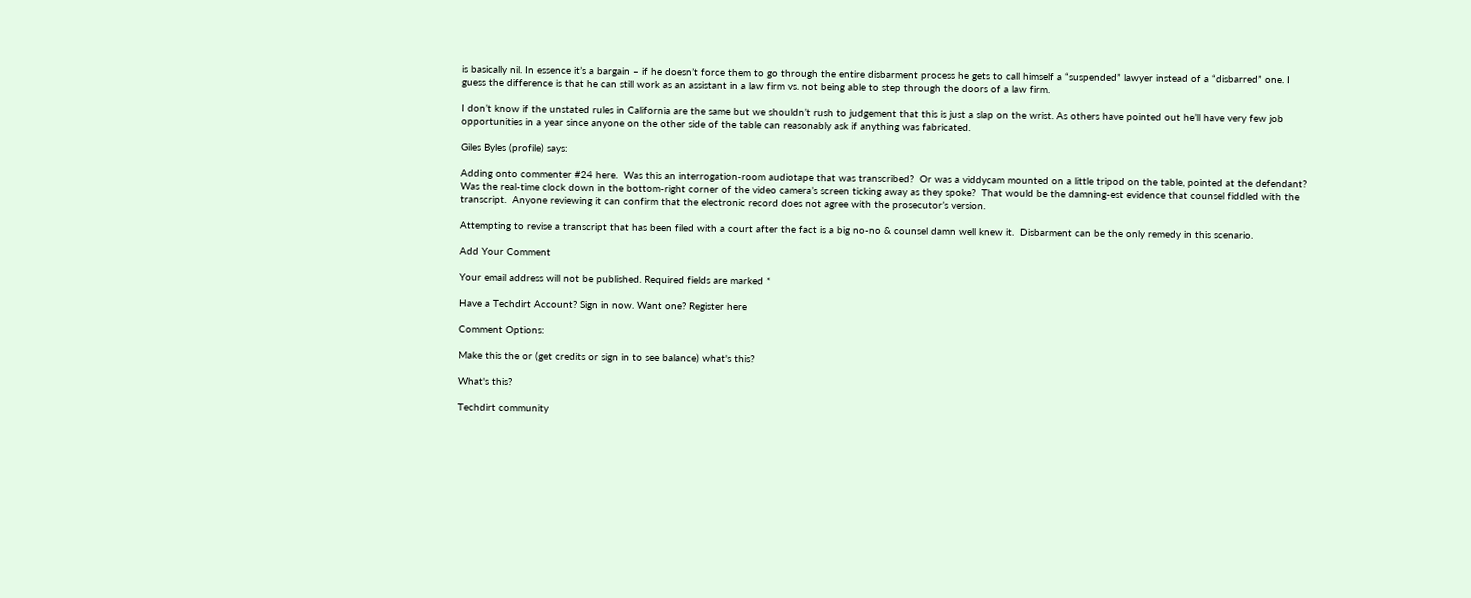is basically nil. In essence it’s a bargain – if he doesn’t force them to go through the entire disbarment process he gets to call himself a “suspended” lawyer instead of a “disbarred” one. I guess the difference is that he can still work as an assistant in a law firm vs. not being able to step through the doors of a law firm.

I don’t know if the unstated rules in California are the same but we shouldn’t rush to judgement that this is just a slap on the wrist. As others have pointed out he’ll have very few job opportunities in a year since anyone on the other side of the table can reasonably ask if anything was fabricated.

Giles Byles (profile) says:

Adding onto commenter #24 here.  Was this an interrogation-room audiotape that was transcribed?  Or was a viddycam mounted on a little tripod on the table, pointed at the defendant?  Was the real-time clock down in the bottom-right corner of the video camera’s screen ticking away as they spoke?  That would be the damning-est evidence that counsel fiddled with the transcript.  Anyone reviewing it can confirm that the electronic record does not agree with the prosecutor’s version.

Attempting to revise a transcript that has been filed with a court after the fact is a big no-no & counsel damn well knew it.  Disbarment can be the only remedy in this scenario.

Add Your Comment

Your email address will not be published. Required fields are marked *

Have a Techdirt Account? Sign in now. Want one? Register here

Comment Options:

Make this the or (get credits or sign in to see balance) what's this?

What's this?

Techdirt community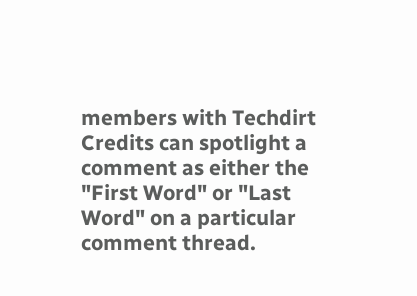members with Techdirt Credits can spotlight a comment as either the "First Word" or "Last Word" on a particular comment thread.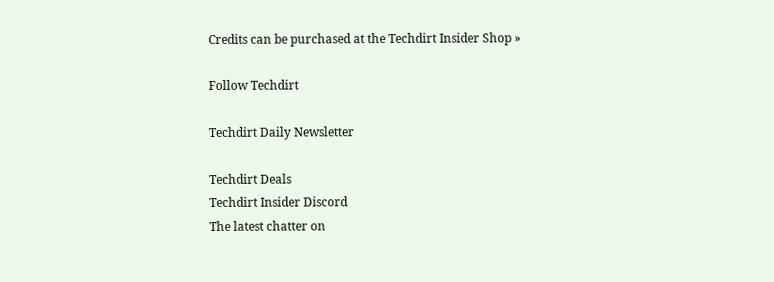Credits can be purchased at the Techdirt Insider Shop »

Follow Techdirt

Techdirt Daily Newsletter

Techdirt Deals
Techdirt Insider Discord
The latest chatter on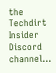the Techdirt Insider Discord channel...